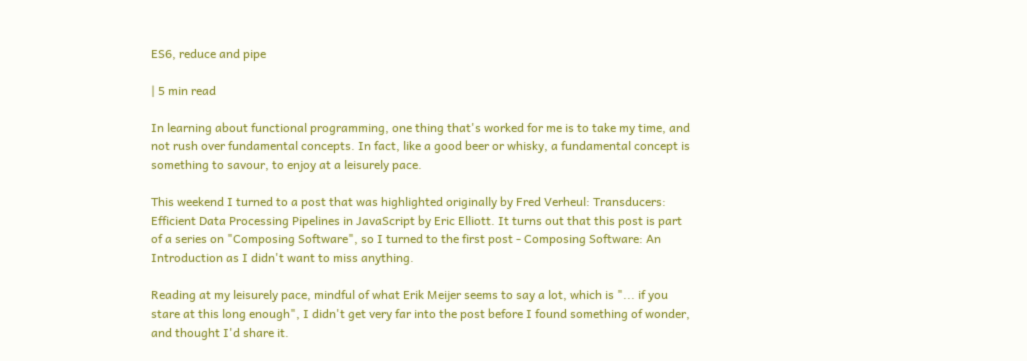ES6, reduce and pipe

| 5 min read

In learning about functional programming, one thing that's worked for me is to take my time, and not rush over fundamental concepts. In fact, like a good beer or whisky, a fundamental concept is something to savour, to enjoy at a leisurely pace.

This weekend I turned to a post that was highlighted originally by Fred Verheul: Transducers: Efficient Data Processing Pipelines in JavaScript by Eric Elliott. It turns out that this post is part of a series on "Composing Software", so I turned to the first post - Composing Software: An Introduction as I didn't want to miss anything.

Reading at my leisurely pace, mindful of what Erik Meijer seems to say a lot, which is "... if you stare at this long enough", I didn't get very far into the post before I found something of wonder, and thought I'd share it.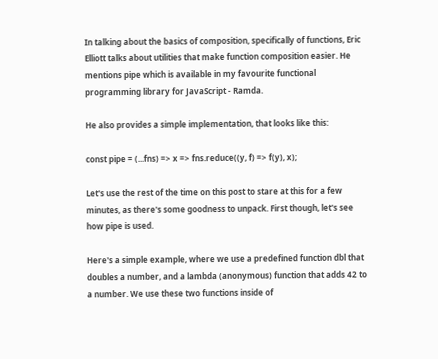In talking about the basics of composition, specifically of functions, Eric Elliott talks about utilities that make function composition easier. He mentions pipe which is available in my favourite functional programming library for JavaScript - Ramda.

He also provides a simple implementation, that looks like this:

const pipe = (...fns) => x => fns.reduce((y, f) => f(y), x);

Let's use the rest of the time on this post to stare at this for a few minutes, as there's some goodness to unpack. First though, let's see how pipe is used.

Here's a simple example, where we use a predefined function dbl that doubles a number, and a lambda (anonymous) function that adds 42 to a number. We use these two functions inside of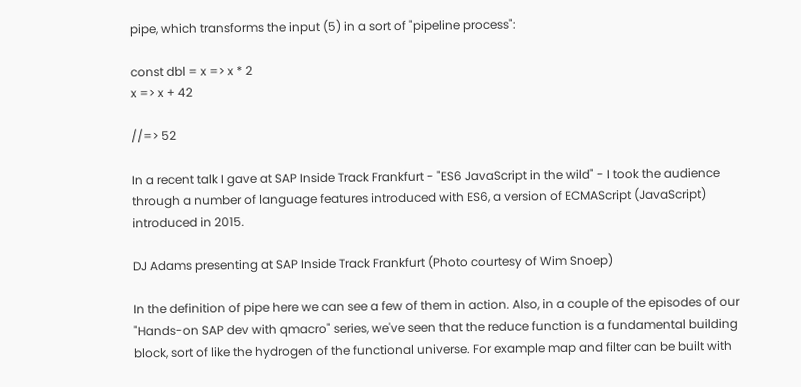pipe, which transforms the input (5) in a sort of "pipeline process":

const dbl = x => x * 2
x => x + 42

//=> 52

In a recent talk I gave at SAP Inside Track Frankfurt - "ES6 JavaScript in the wild" - I took the audience through a number of language features introduced with ES6, a version of ECMAScript (JavaScript) introduced in 2015.

DJ Adams presenting at SAP Inside Track Frankfurt (Photo courtesy of Wim Snoep)

In the definition of pipe here we can see a few of them in action. Also, in a couple of the episodes of our "Hands-on SAP dev with qmacro" series, we've seen that the reduce function is a fundamental building block, sort of like the hydrogen of the functional universe. For example map and filter can be built with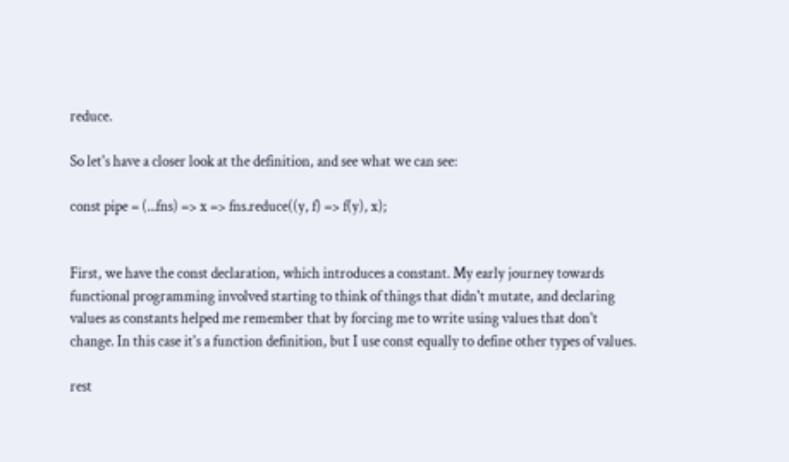reduce.

So let's have a closer look at the definition, and see what we can see:

const pipe = (...fns) => x => fns.reduce((y, f) => f(y), x);


First, we have the const declaration, which introduces a constant. My early journey towards functional programming involved starting to think of things that didn't mutate, and declaring values as constants helped me remember that by forcing me to write using values that don't change. In this case it's a function definition, but I use const equally to define other types of values.

rest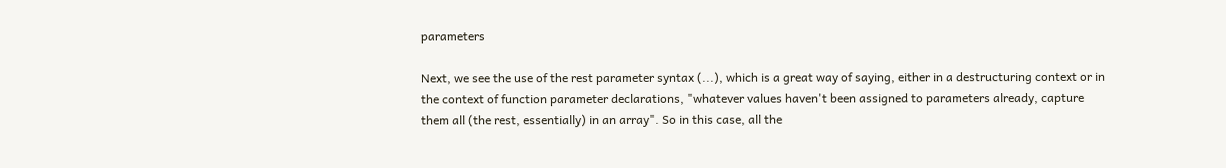parameters

Next, we see the use of the rest parameter syntax (...), which is a great way of saying, either in a destructuring context or in the context of function parameter declarations, "whatever values haven't been assigned to parameters already, capture them all (the rest, essentially) in an array". So in this case, all the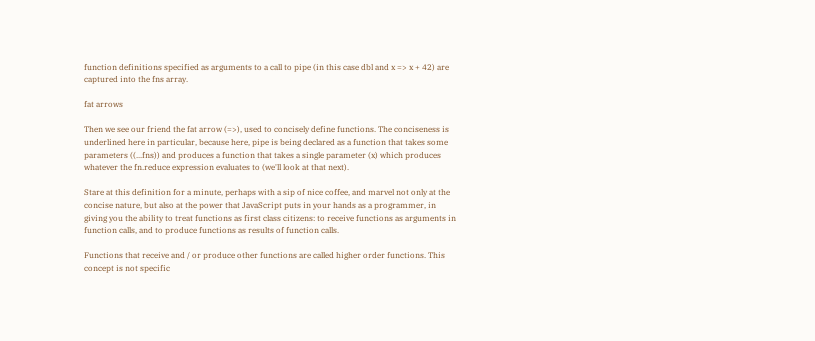function definitions specified as arguments to a call to pipe (in this case dbl and x => x + 42) are captured into the fns array.

fat arrows

Then we see our friend the fat arrow (=>), used to concisely define functions. The conciseness is underlined here in particular, because here, pipe is being declared as a function that takes some parameters ((...fns)) and produces a function that takes a single parameter (x) which produces whatever the fn.reduce expression evaluates to (we'll look at that next).

Stare at this definition for a minute, perhaps with a sip of nice coffee, and marvel not only at the concise nature, but also at the power that JavaScript puts in your hands as a programmer, in giving you the ability to treat functions as first class citizens: to receive functions as arguments in function calls, and to produce functions as results of function calls.

Functions that receive and / or produce other functions are called higher order functions. This concept is not specific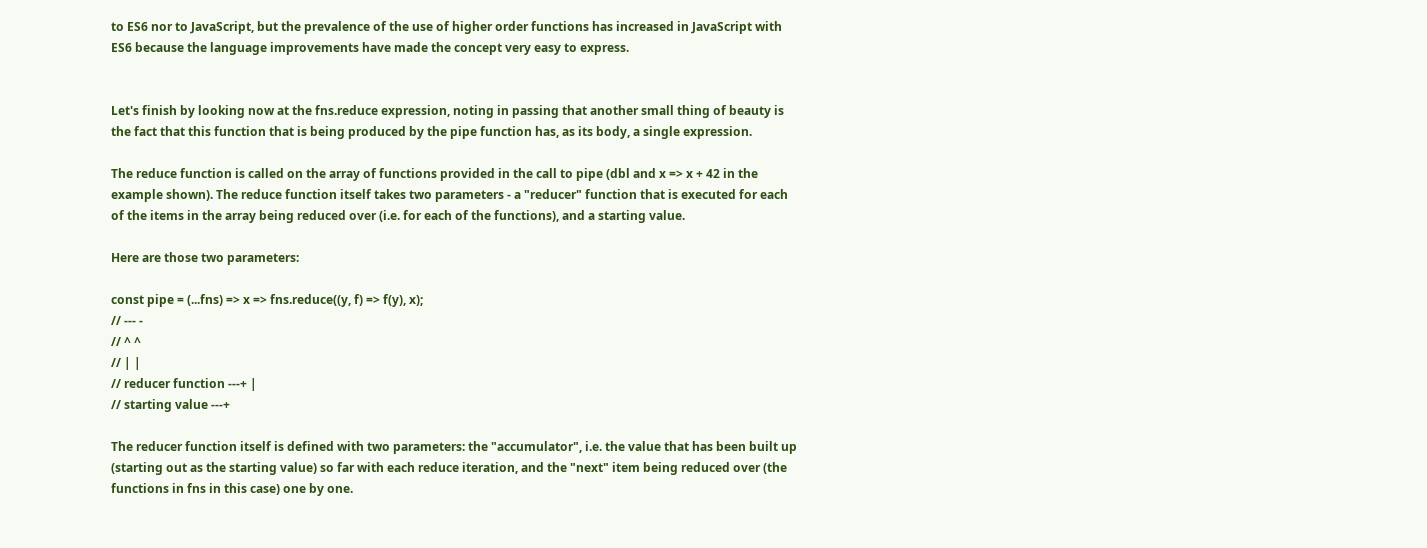to ES6 nor to JavaScript, but the prevalence of the use of higher order functions has increased in JavaScript with ES6 because the language improvements have made the concept very easy to express.


Let's finish by looking now at the fns.reduce expression, noting in passing that another small thing of beauty is the fact that this function that is being produced by the pipe function has, as its body, a single expression.

The reduce function is called on the array of functions provided in the call to pipe (dbl and x => x + 42 in the example shown). The reduce function itself takes two parameters - a "reducer" function that is executed for each of the items in the array being reduced over (i.e. for each of the functions), and a starting value.

Here are those two parameters:

const pipe = (...fns) => x => fns.reduce((y, f) => f(y), x);
// --- -
// ^ ^
// | |
// reducer function ---+ |
// starting value ---+

The reducer function itself is defined with two parameters: the "accumulator", i.e. the value that has been built up (starting out as the starting value) so far with each reduce iteration, and the "next" item being reduced over (the functions in fns in this case) one by one.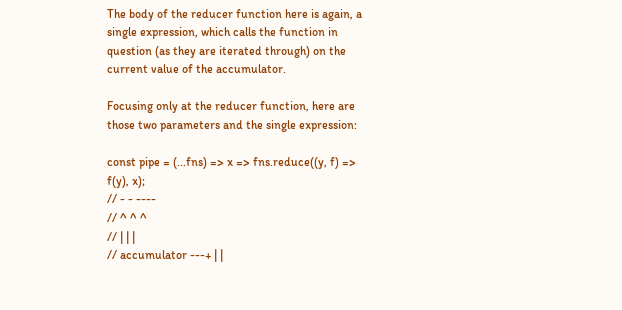The body of the reducer function here is again, a single expression, which calls the function in question (as they are iterated through) on the current value of the accumulator.

Focusing only at the reducer function, here are those two parameters and the single expression:

const pipe = (...fns) => x => fns.reduce((y, f) => f(y), x);
// - - ----
// ^ ^ ^
// | | |
// accumulator ---+ | |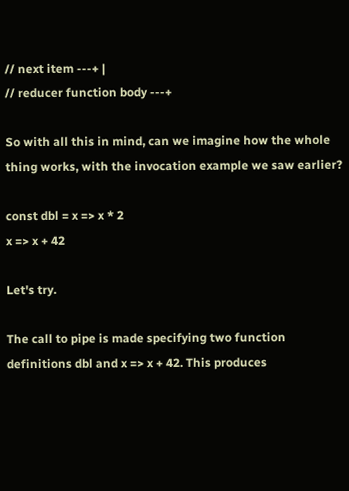// next item ---+ |
// reducer function body ---+

So with all this in mind, can we imagine how the whole thing works, with the invocation example we saw earlier?

const dbl = x => x * 2
x => x + 42

Let's try.

The call to pipe is made specifying two function definitions dbl and x => x + 42. This produces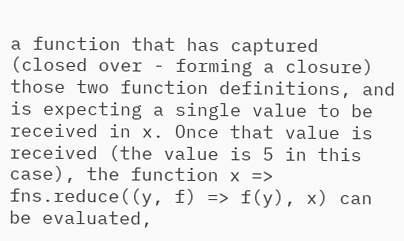a function that has captured (closed over - forming a closure) those two function definitions, and is expecting a single value to be received in x. Once that value is received (the value is 5 in this case), the function x => fns.reduce((y, f) => f(y), x) can be evaluated,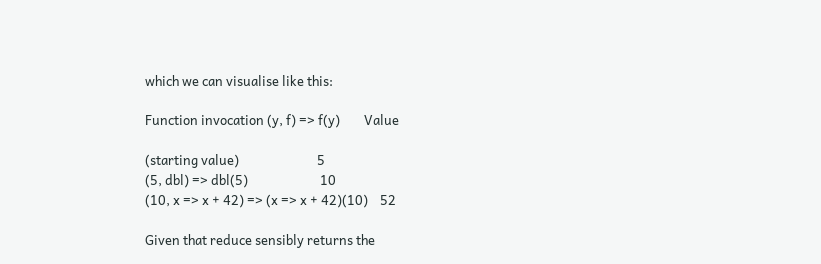which we can visualise like this:

Function invocation (y, f) => f(y)        Value

(starting value)                          5
(5, dbl) => dbl(5)                        10
(10, x => x + 42) => (x => x + 42)(10)    52

Given that reduce sensibly returns the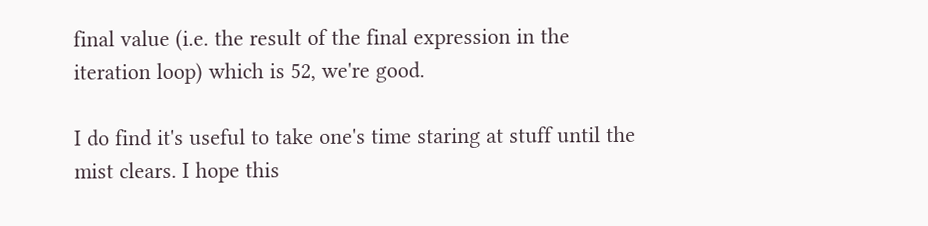final value (i.e. the result of the final expression in the iteration loop) which is 52, we're good.

I do find it's useful to take one's time staring at stuff until the mist clears. I hope this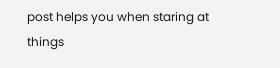post helps you when staring at things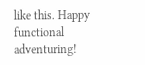like this. Happy functional adventuring!